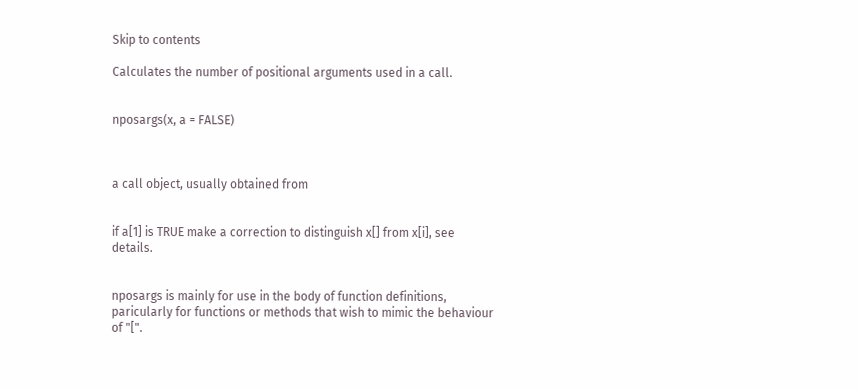Skip to contents

Calculates the number of positional arguments used in a call.


nposargs(x, a = FALSE)



a call object, usually obtained from


if a[1] is TRUE make a correction to distinguish x[] from x[i], see details.


nposargs is mainly for use in the body of function definitions, paricularly for functions or methods that wish to mimic the behaviour of "[".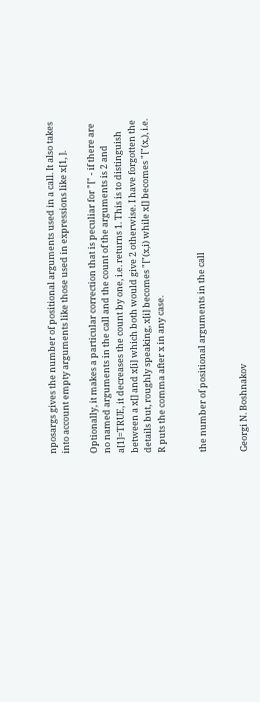nposargs gives the number of positional arguments used in a call. It also takes into account empty arguments like those used in expressions like x[1, ].

Optionally, it makes a particular correction that is peculiar for "[" - if there are no named arguments in the call and the count of the arguments is 2 and a[1]=TRUE, it decreases the count by one, i.e. returns 1. This is to distinguish between a x[] and x[i] which both would give 2 otherwise. I have forgotten the details but, roughly speaking, x[i] becomes "["(x,i) while x[] becomes "["(x,), i.e. R puts the comma after x in any case.


the number of positional arguments in the call


Georgi N. Boshnakov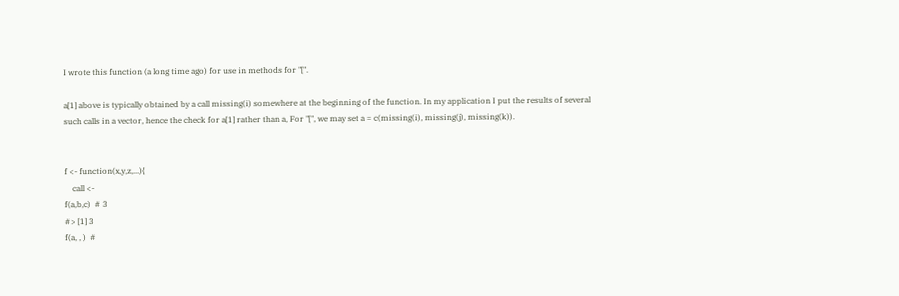I wrote this function (a long time ago) for use in methods for "[".

a[1] above is typically obtained by a call missing(i) somewhere at the beginning of the function. In my application I put the results of several such calls in a vector, hence the check for a[1] rather than a, For "[", we may set a = c(missing(i), missing(j), missing(k)).


f <- function(x,y,z,...){
    call <-
f(a,b,c)  # 3
#> [1] 3
f(a, , )  #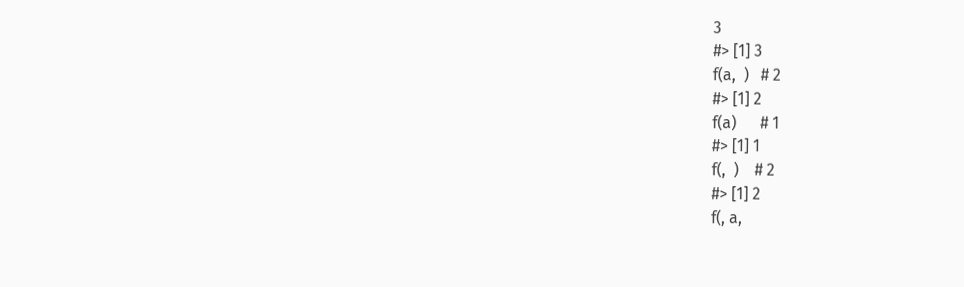3
#> [1] 3
f(a,  )   # 2
#> [1] 2
f(a)      # 1
#> [1] 1
f(,  )    # 2
#> [1] 2
f(, a,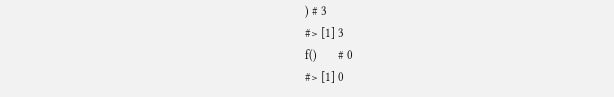) # 3
#> [1] 3
f()       # 0
#> [1] 0